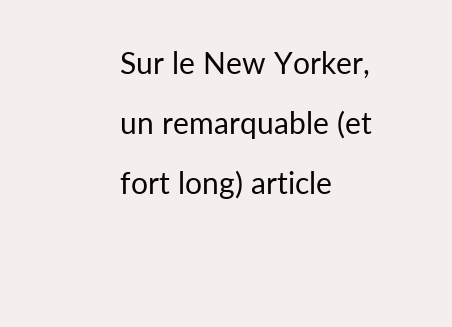Sur le New Yorker, un remarquable (et fort long) article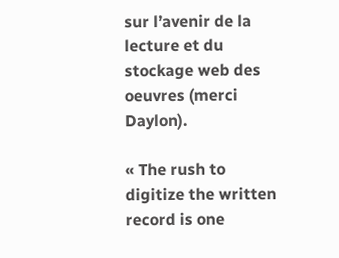sur l’avenir de la lecture et du stockage web des oeuvres (merci Daylon).

« The rush to digitize the written record is one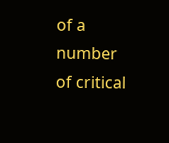of a number of critical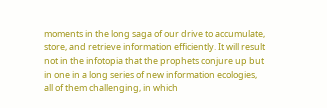moments in the long saga of our drive to accumulate, store, and retrieve information efficiently. It will result not in the infotopia that the prophets conjure up but in one in a long series of new information ecologies, all of them challenging, in which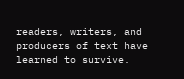readers, writers, and producers of text have learned to survive.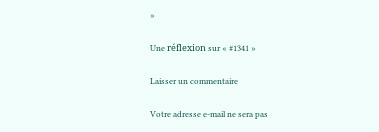»

Une réflexion sur « #1341 »

Laisser un commentaire

Votre adresse e-mail ne sera pas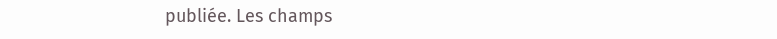publiée. Les champs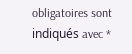obligatoires sont indiqués avec *